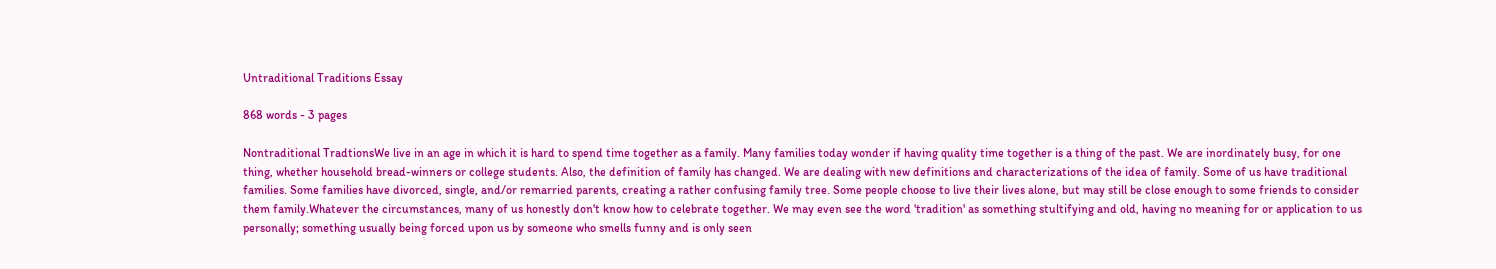Untraditional Traditions Essay

868 words - 3 pages

Nontraditional TradtionsWe live in an age in which it is hard to spend time together as a family. Many families today wonder if having quality time together is a thing of the past. We are inordinately busy, for one thing, whether household bread-winners or college students. Also, the definition of family has changed. We are dealing with new definitions and characterizations of the idea of family. Some of us have traditional families. Some families have divorced, single, and/or remarried parents, creating a rather confusing family tree. Some people choose to live their lives alone, but may still be close enough to some friends to consider them family.Whatever the circumstances, many of us honestly don't know how to celebrate together. We may even see the word 'tradition' as something stultifying and old, having no meaning for or application to us personally; something usually being forced upon us by someone who smells funny and is only seen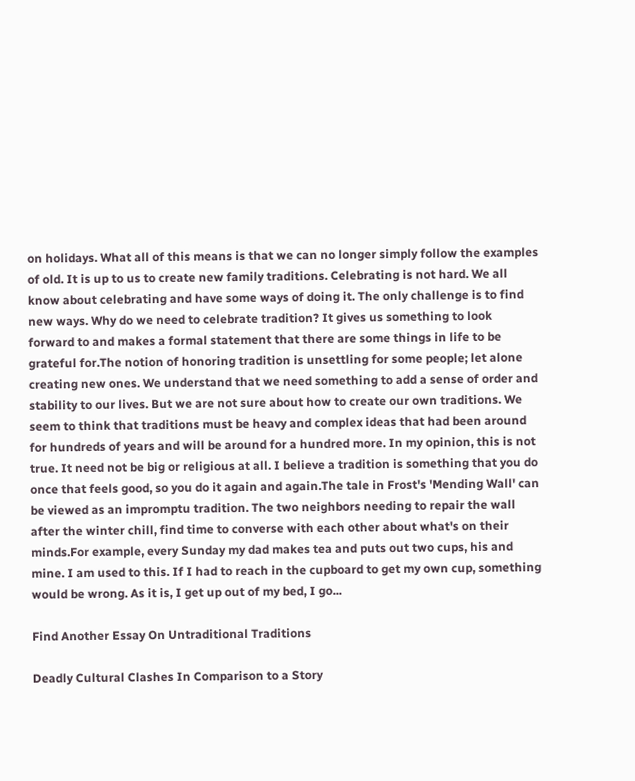on holidays. What all of this means is that we can no longer simply follow the examples of old. It is up to us to create new family traditions. Celebrating is not hard. We all know about celebrating and have some ways of doing it. The only challenge is to find new ways. Why do we need to celebrate tradition? It gives us something to look forward to and makes a formal statement that there are some things in life to be grateful for.The notion of honoring tradition is unsettling for some people; let alone creating new ones. We understand that we need something to add a sense of order and stability to our lives. But we are not sure about how to create our own traditions. We seem to think that traditions must be heavy and complex ideas that had been around for hundreds of years and will be around for a hundred more. In my opinion, this is not true. It need not be big or religious at all. I believe a tradition is something that you do once that feels good, so you do it again and again.The tale in Frost's 'Mending Wall' can be viewed as an impromptu tradition. The two neighbors needing to repair the wall after the winter chill, find time to converse with each other about what's on their minds.For example, every Sunday my dad makes tea and puts out two cups, his and mine. I am used to this. If I had to reach in the cupboard to get my own cup, something would be wrong. As it is, I get up out of my bed, I go...

Find Another Essay On Untraditional Traditions

Deadly Cultural Clashes In Comparison to a Story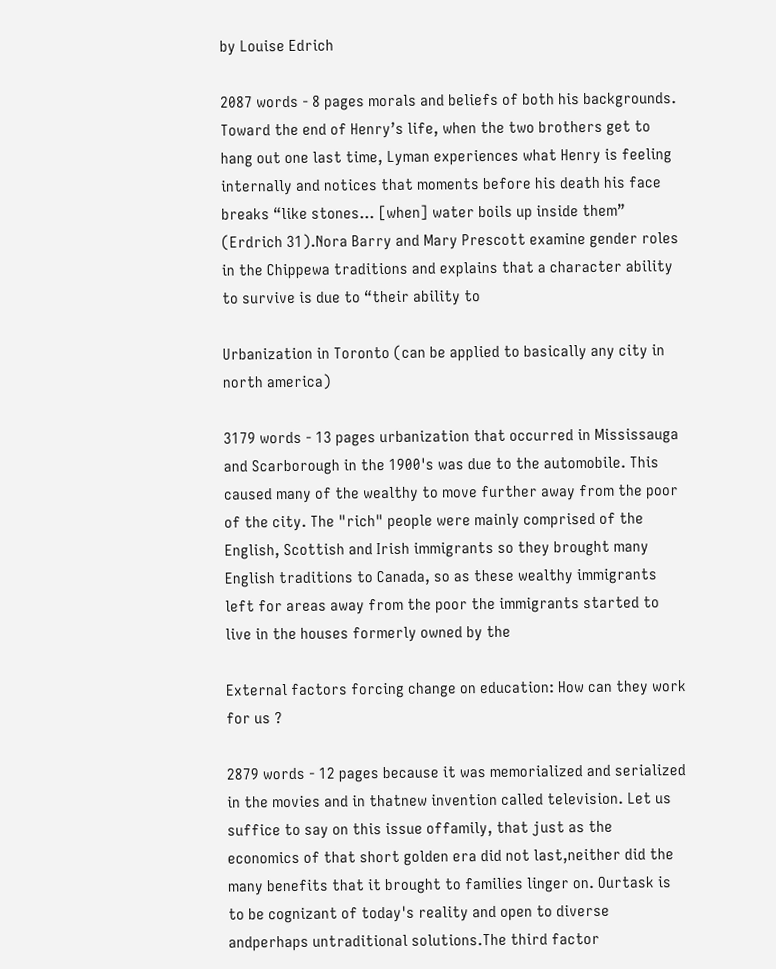by Louise Edrich

2087 words - 8 pages morals and beliefs of both his backgrounds. Toward the end of Henry’s life, when the two brothers get to hang out one last time, Lyman experiences what Henry is feeling internally and notices that moments before his death his face breaks “like stones… [when] water boils up inside them” (Erdrich 31).Nora Barry and Mary Prescott examine gender roles in the Chippewa traditions and explains that a character ability to survive is due to “their ability to

Urbanization in Toronto (can be applied to basically any city in north america)

3179 words - 13 pages urbanization that occurred in Mississauga and Scarborough in the 1900's was due to the automobile. This caused many of the wealthy to move further away from the poor of the city. The "rich" people were mainly comprised of the English, Scottish and Irish immigrants so they brought many English traditions to Canada, so as these wealthy immigrants left for areas away from the poor the immigrants started to live in the houses formerly owned by the

External factors forcing change on education: How can they work for us ?

2879 words - 12 pages because it was memorialized and serialized in the movies and in thatnew invention called television. Let us suffice to say on this issue offamily, that just as the economics of that short golden era did not last,neither did the many benefits that it brought to families linger on. Ourtask is to be cognizant of today's reality and open to diverse andperhaps untraditional solutions.The third factor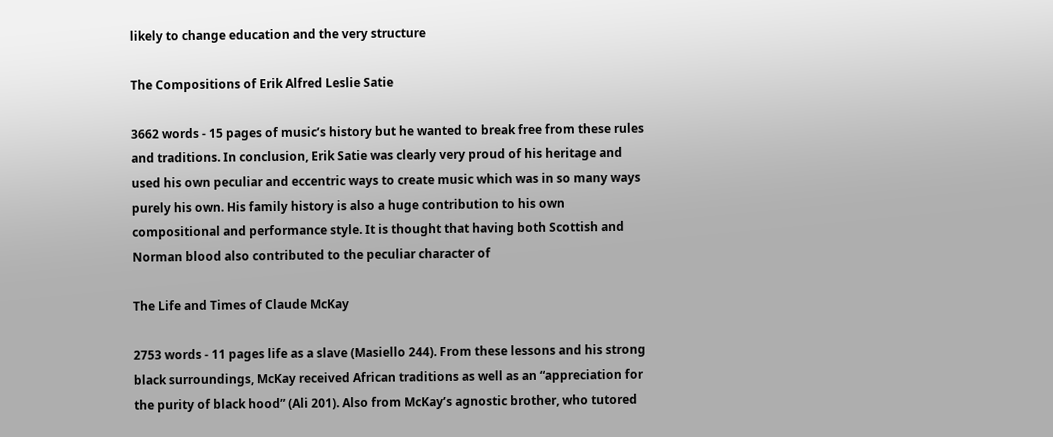likely to change education and the very structure

The Compositions of Erik Alfred Leslie Satie

3662 words - 15 pages of music’s history but he wanted to break free from these rules and traditions. In conclusion, Erik Satie was clearly very proud of his heritage and used his own peculiar and eccentric ways to create music which was in so many ways purely his own. His family history is also a huge contribution to his own compositional and performance style. It is thought that having both Scottish and Norman blood also contributed to the peculiar character of

The Life and Times of Claude McKay

2753 words - 11 pages life as a slave (Masiello 244). From these lessons and his strong black surroundings, McKay received African traditions as well as an “appreciation for the purity of black hood” (Ali 201). Also from McKay’s agnostic brother, who tutored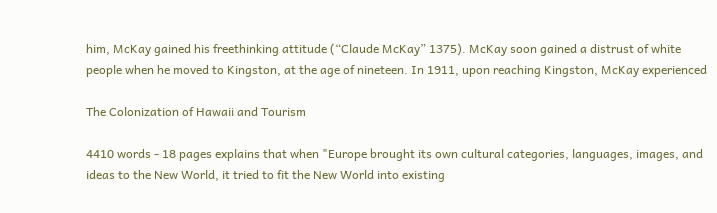him, McKay gained his freethinking attitude (“Claude McKay” 1375). McKay soon gained a distrust of white people when he moved to Kingston, at the age of nineteen. In 1911, upon reaching Kingston, McKay experienced

The Colonization of Hawaii and Tourism

4410 words - 18 pages explains that when "Europe brought its own cultural categories, languages, images, and ideas to the New World, it tried to fit the New World into existing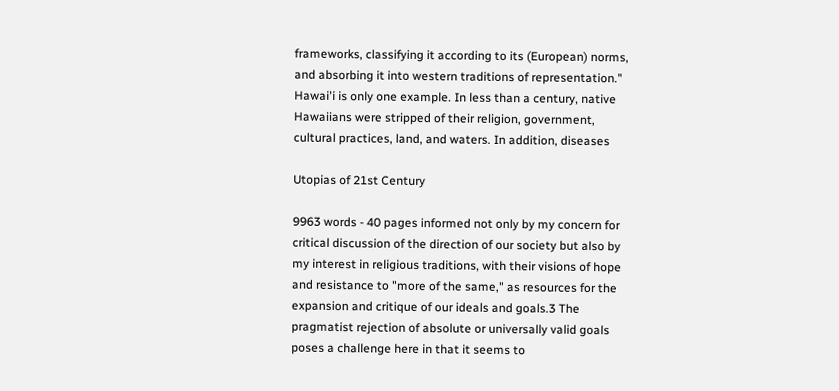frameworks, classifying it according to its (European) norms, and absorbing it into western traditions of representation." Hawai'i is only one example. In less than a century, native Hawaiians were stripped of their religion, government, cultural practices, land, and waters. In addition, diseases

Utopias of 21st Century

9963 words - 40 pages informed not only by my concern for critical discussion of the direction of our society but also by my interest in religious traditions, with their visions of hope and resistance to "more of the same," as resources for the expansion and critique of our ideals and goals.3 The pragmatist rejection of absolute or universally valid goals poses a challenge here in that it seems to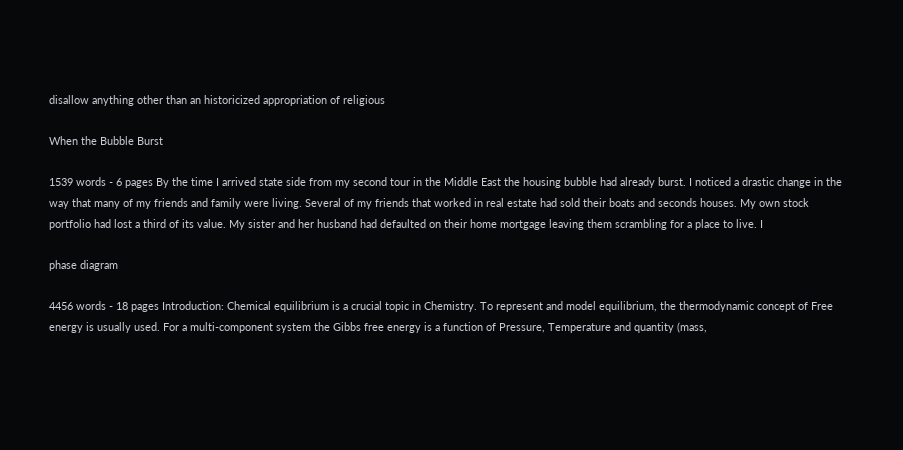disallow anything other than an historicized appropriation of religious

When the Bubble Burst

1539 words - 6 pages By the time I arrived state side from my second tour in the Middle East the housing bubble had already burst. I noticed a drastic change in the way that many of my friends and family were living. Several of my friends that worked in real estate had sold their boats and seconds houses. My own stock portfolio had lost a third of its value. My sister and her husband had defaulted on their home mortgage leaving them scrambling for a place to live. I

phase diagram

4456 words - 18 pages Introduction: Chemical equilibrium is a crucial topic in Chemistry. To represent and model equilibrium, the thermodynamic concept of Free energy is usually used. For a multi-component system the Gibbs free energy is a function of Pressure, Temperature and quantity (mass,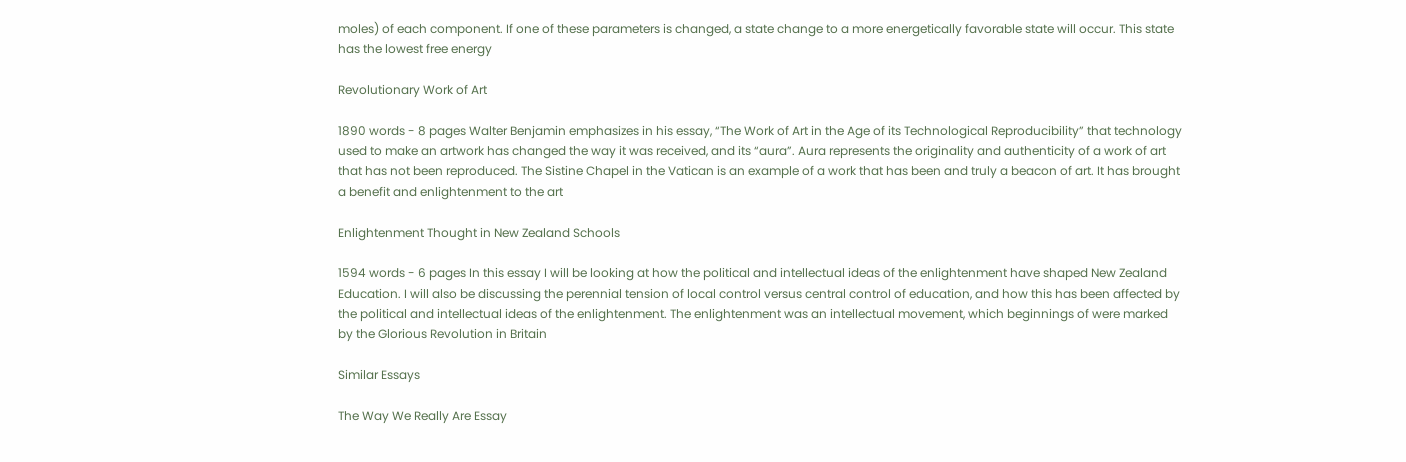moles) of each component. If one of these parameters is changed, a state change to a more energetically favorable state will occur. This state has the lowest free energy

Revolutionary Work of Art

1890 words - 8 pages Walter Benjamin emphasizes in his essay, “The Work of Art in the Age of its Technological Reproducibility” that technology used to make an artwork has changed the way it was received, and its “aura”. Aura represents the originality and authenticity of a work of art that has not been reproduced. The Sistine Chapel in the Vatican is an example of a work that has been and truly a beacon of art. It has brought a benefit and enlightenment to the art

Enlightenment Thought in New Zealand Schools

1594 words - 6 pages In this essay I will be looking at how the political and intellectual ideas of the enlightenment have shaped New Zealand Education. I will also be discussing the perennial tension of local control versus central control of education, and how this has been affected by the political and intellectual ideas of the enlightenment. The enlightenment was an intellectual movement, which beginnings of were marked by the Glorious Revolution in Britain

Similar Essays

The Way We Really Are Essay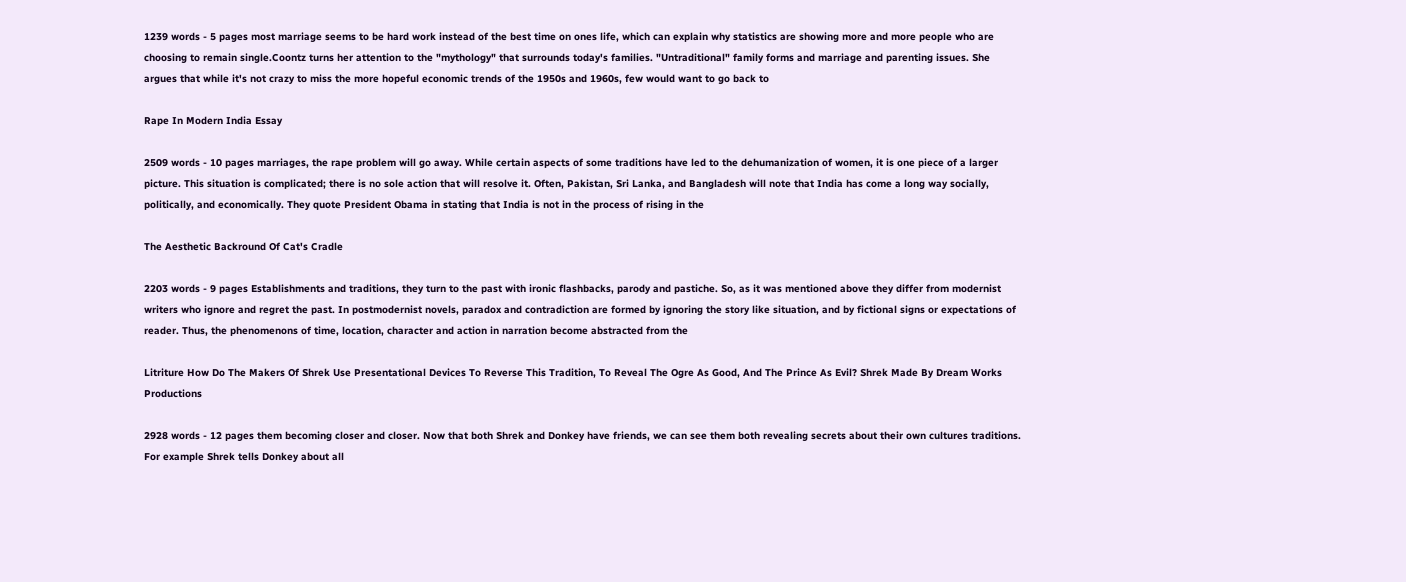1239 words - 5 pages most marriage seems to be hard work instead of the best time on ones life, which can explain why statistics are showing more and more people who are choosing to remain single.Coontz turns her attention to the "mythology" that surrounds today's families. "Untraditional" family forms and marriage and parenting issues. She argues that while it's not crazy to miss the more hopeful economic trends of the 1950s and 1960s, few would want to go back to

Rape In Modern India Essay

2509 words - 10 pages marriages, the rape problem will go away. While certain aspects of some traditions have led to the dehumanization of women, it is one piece of a larger picture. This situation is complicated; there is no sole action that will resolve it. Often, Pakistan, Sri Lanka, and Bangladesh will note that India has come a long way socially, politically, and economically. They quote President Obama in stating that India is not in the process of rising in the

The Aesthetic Backround Of Cat's Cradle

2203 words - 9 pages Establishments and traditions, they turn to the past with ironic flashbacks, parody and pastiche. So, as it was mentioned above they differ from modernist writers who ignore and regret the past. In postmodernist novels, paradox and contradiction are formed by ignoring the story like situation, and by fictional signs or expectations of reader. Thus, the phenomenons of time, location, character and action in narration become abstracted from the

Litriture How Do The Makers Of Shrek Use Presentational Devices To Reverse This Tradition, To Reveal The Ogre As Good, And The Prince As Evil? Shrek Made By Dream Works Productions

2928 words - 12 pages them becoming closer and closer. Now that both Shrek and Donkey have friends, we can see them both revealing secrets about their own cultures traditions. For example Shrek tells Donkey about all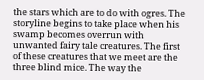the stars which are to do with ogres. The storyline begins to take place when his swamp becomes overrun with unwanted fairy tale creatures. The first of these creatures that we meet are the three blind mice. The way the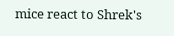mice react to Shrek's